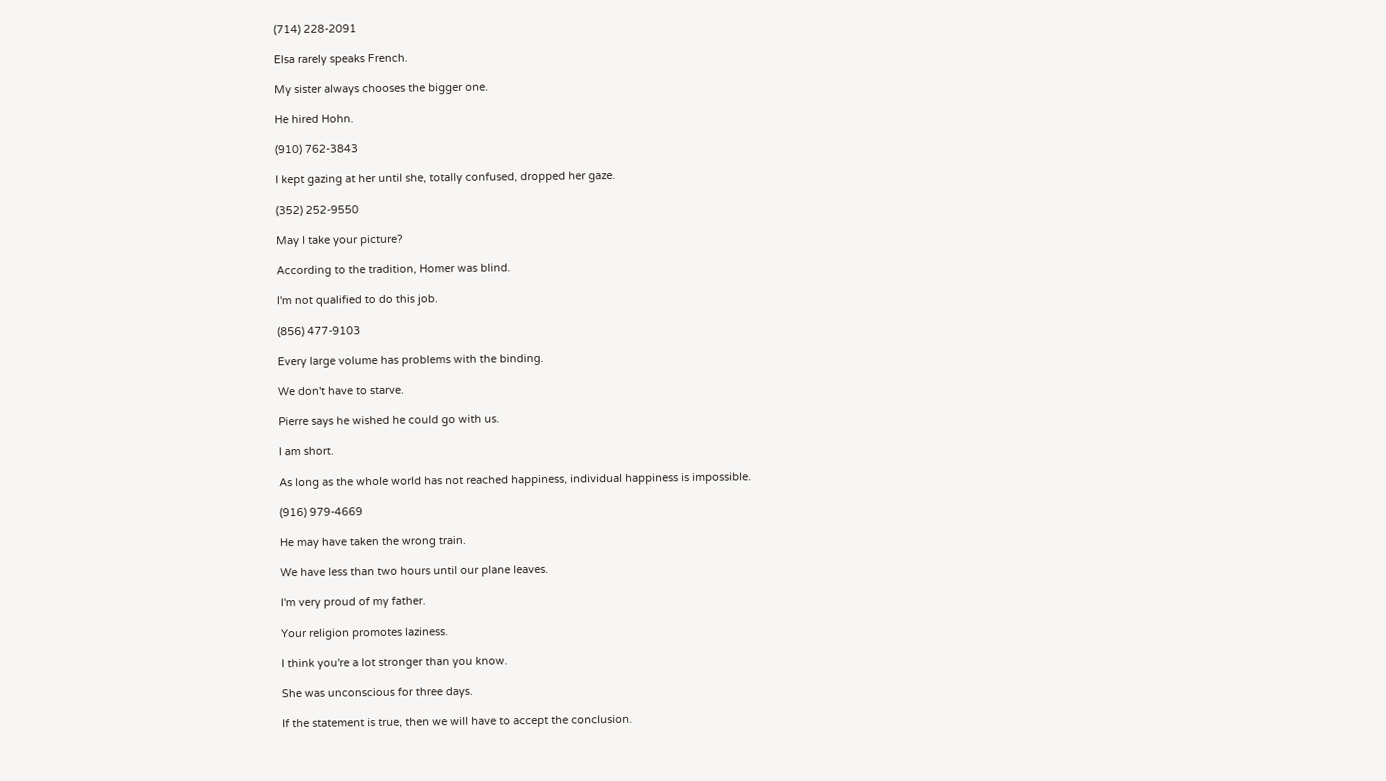(714) 228-2091

Elsa rarely speaks French.

My sister always chooses the bigger one.

He hired Hohn.

(910) 762-3843

I kept gazing at her until she, totally confused, dropped her gaze.

(352) 252-9550

May I take your picture?

According to the tradition, Homer was blind.

I'm not qualified to do this job.

(856) 477-9103

Every large volume has problems with the binding.

We don't have to starve.

Pierre says he wished he could go with us.

I am short.

As long as the whole world has not reached happiness, individual happiness is impossible.

(916) 979-4669

He may have taken the wrong train.

We have less than two hours until our plane leaves.

I'm very proud of my father.

Your religion promotes laziness.

I think you're a lot stronger than you know.

She was unconscious for three days.

If the statement is true, then we will have to accept the conclusion.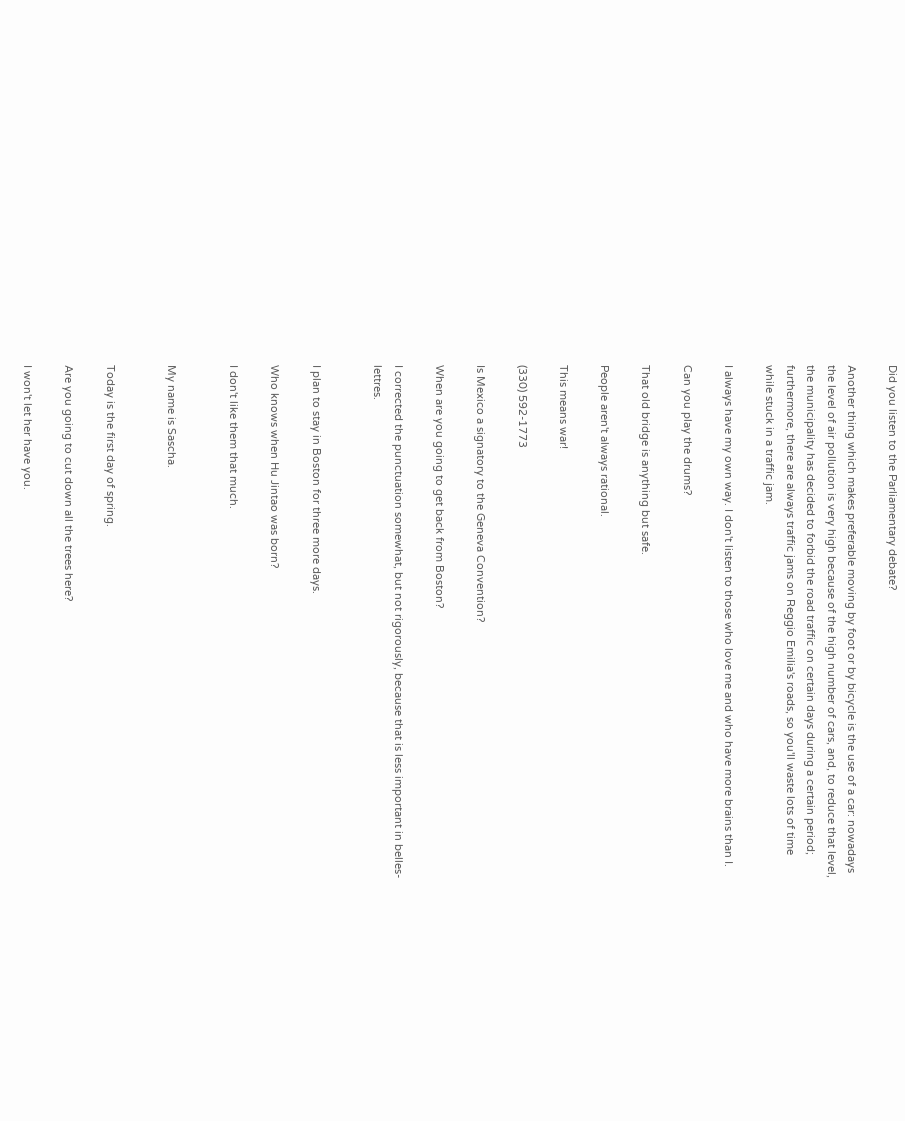Did you listen to the Parliamentary debate?

Another thing which makes preferable moving by foot or by bicycle is the use of a car: nowadays the level of air pollution is very high because of the high number of cars, and, to reduce that level, the municipality has decided to forbid the road traffic on certain days during a certain period; furthermore, there are always traffic jams on Reggio Emilia's roads, so you'll waste lots of time while stuck in a traffic jam.

I always have my own way. I don't listen to those who love me and who have more brains than I.

Can you play the drums?

That old bridge is anything but safe.

People aren't always rational.

This means war!

(330) 592-1773

Is Mexico a signatory to the Geneva Convention?

When are you going to get back from Boston?

I corrected the punctuation somewhat, but not rigorously, because that is less important in belles-lettres.


I plan to stay in Boston for three more days.

Who knows when Hu Jintao was born?

I don't like them that much.


My name is Sascha.


Today is the first day of spring.

Are you going to cut down all the trees here?

I won't let her have you.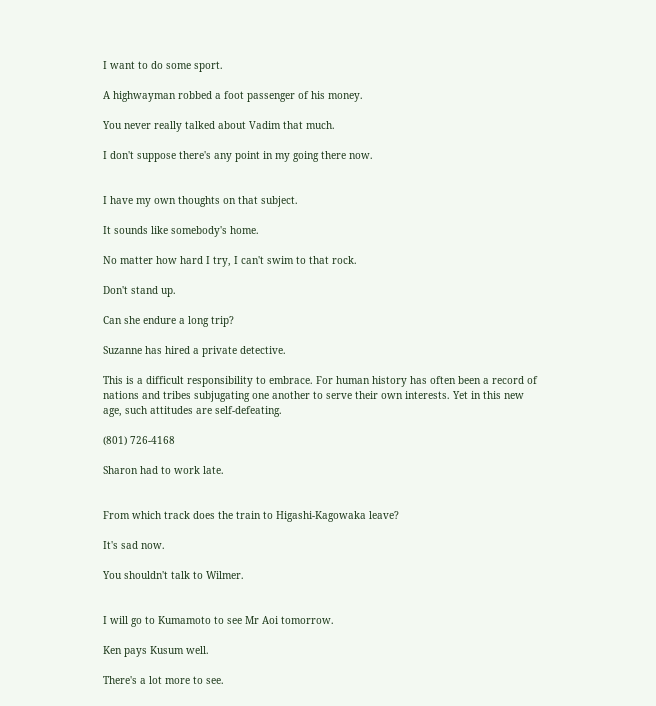I want to do some sport.

A highwayman robbed a foot passenger of his money.

You never really talked about Vadim that much.

I don't suppose there's any point in my going there now.


I have my own thoughts on that subject.

It sounds like somebody's home.

No matter how hard I try, I can't swim to that rock.

Don't stand up.

Can she endure a long trip?

Suzanne has hired a private detective.

This is a difficult responsibility to embrace. For human history has often been a record of nations and tribes subjugating one another to serve their own interests. Yet in this new age, such attitudes are self-defeating.

(801) 726-4168

Sharon had to work late.


From which track does the train to Higashi-Kagowaka leave?

It's sad now.

You shouldn't talk to Wilmer.


I will go to Kumamoto to see Mr Aoi tomorrow.

Ken pays Kusum well.

There's a lot more to see.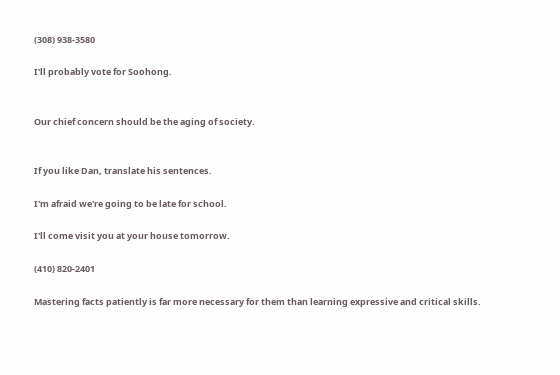(308) 938-3580

I'll probably vote for Soohong.


Our chief concern should be the aging of society.


If you like Dan, translate his sentences.

I'm afraid we're going to be late for school.

I'll come visit you at your house tomorrow.

(410) 820-2401

Mastering facts patiently is far more necessary for them than learning expressive and critical skills.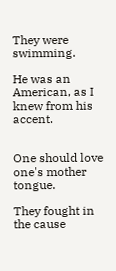They were swimming.

He was an American, as I knew from his accent.


One should love one's mother tongue.

They fought in the cause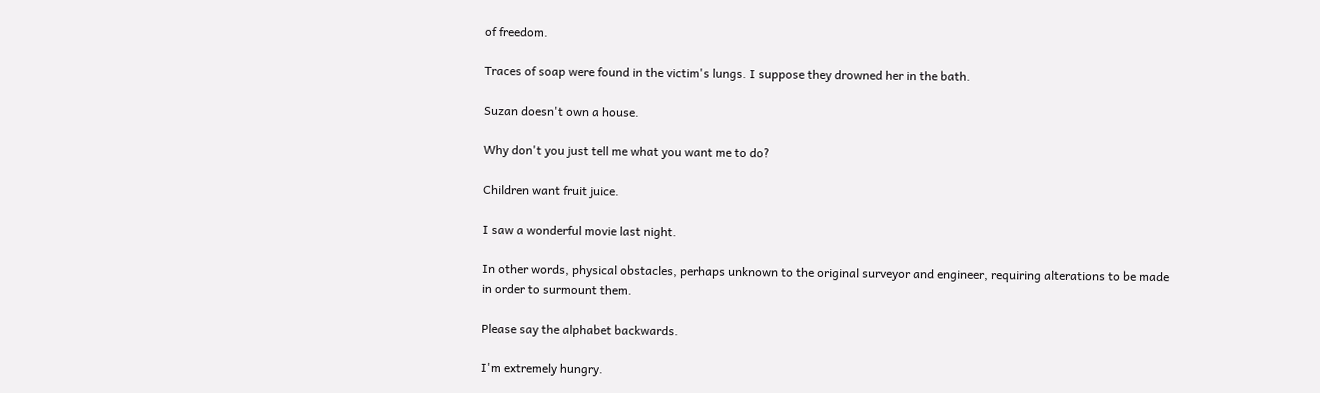of freedom.

Traces of soap were found in the victim's lungs. I suppose they drowned her in the bath.

Suzan doesn't own a house.

Why don't you just tell me what you want me to do?

Children want fruit juice.

I saw a wonderful movie last night.

In other words, physical obstacles, perhaps unknown to the original surveyor and engineer, requiring alterations to be made in order to surmount them.

Please say the alphabet backwards.

I'm extremely hungry.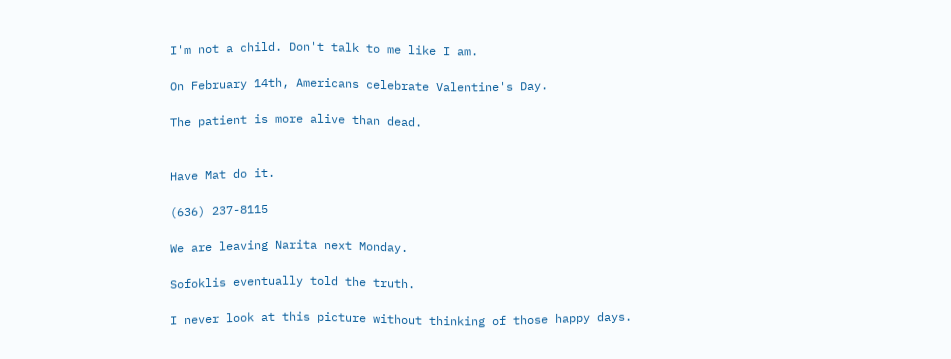I'm not a child. Don't talk to me like I am.

On February 14th, Americans celebrate Valentine's Day.

The patient is more alive than dead.


Have Mat do it.

(636) 237-8115

We are leaving Narita next Monday.

Sofoklis eventually told the truth.

I never look at this picture without thinking of those happy days.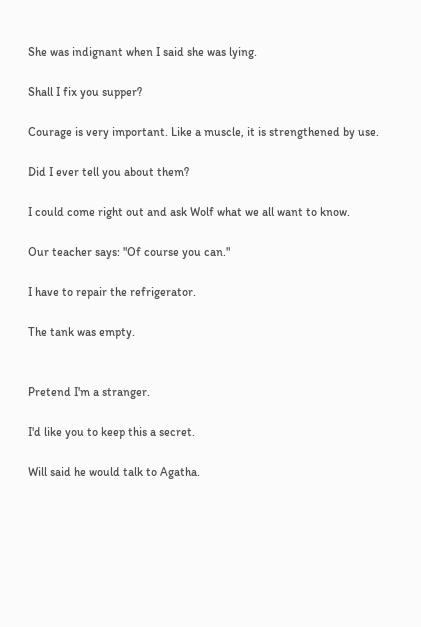She was indignant when I said she was lying.

Shall I fix you supper?

Courage is very important. Like a muscle, it is strengthened by use.

Did I ever tell you about them?

I could come right out and ask Wolf what we all want to know.

Our teacher says: "Of course you can."

I have to repair the refrigerator.

The tank was empty.


Pretend I'm a stranger.

I'd like you to keep this a secret.

Will said he would talk to Agatha.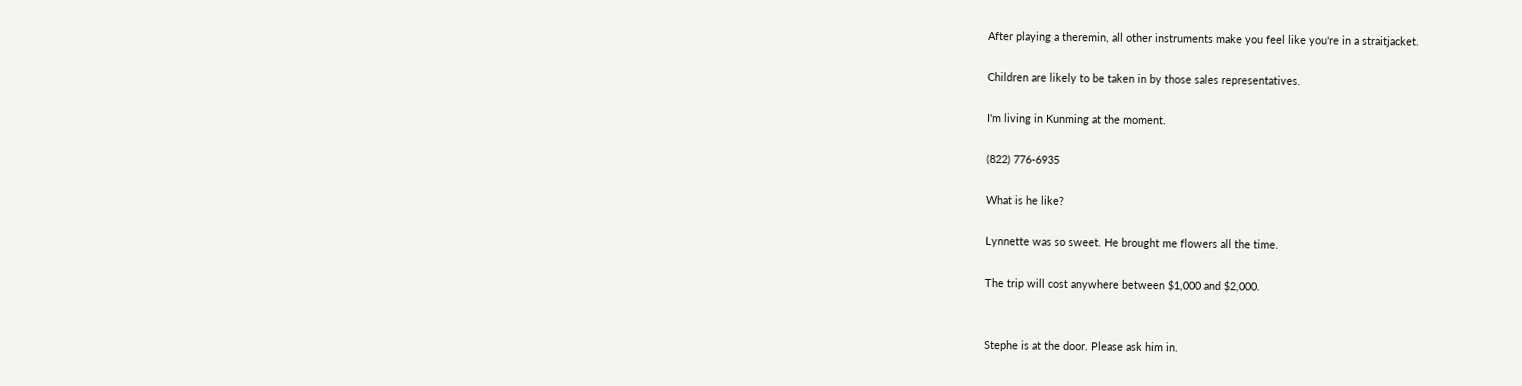After playing a theremin, all other instruments make you feel like you're in a straitjacket.

Children are likely to be taken in by those sales representatives.

I'm living in Kunming at the moment.

(822) 776-6935

What is he like?

Lynnette was so sweet. He brought me flowers all the time.

The trip will cost anywhere between $1,000 and $2,000.


Stephe is at the door. Please ask him in.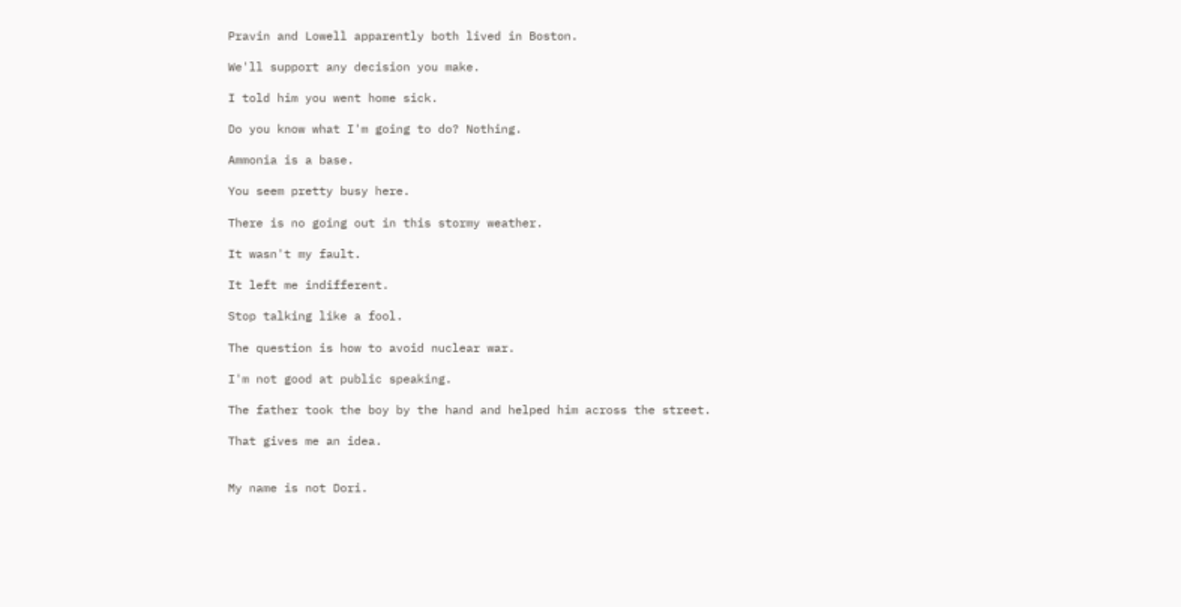Pravin and Lowell apparently both lived in Boston.

We'll support any decision you make.

I told him you went home sick.

Do you know what I'm going to do? Nothing.

Ammonia is a base.

You seem pretty busy here.

There is no going out in this stormy weather.

It wasn't my fault.

It left me indifferent.

Stop talking like a fool.

The question is how to avoid nuclear war.

I'm not good at public speaking.

The father took the boy by the hand and helped him across the street.

That gives me an idea.


My name is not Dori.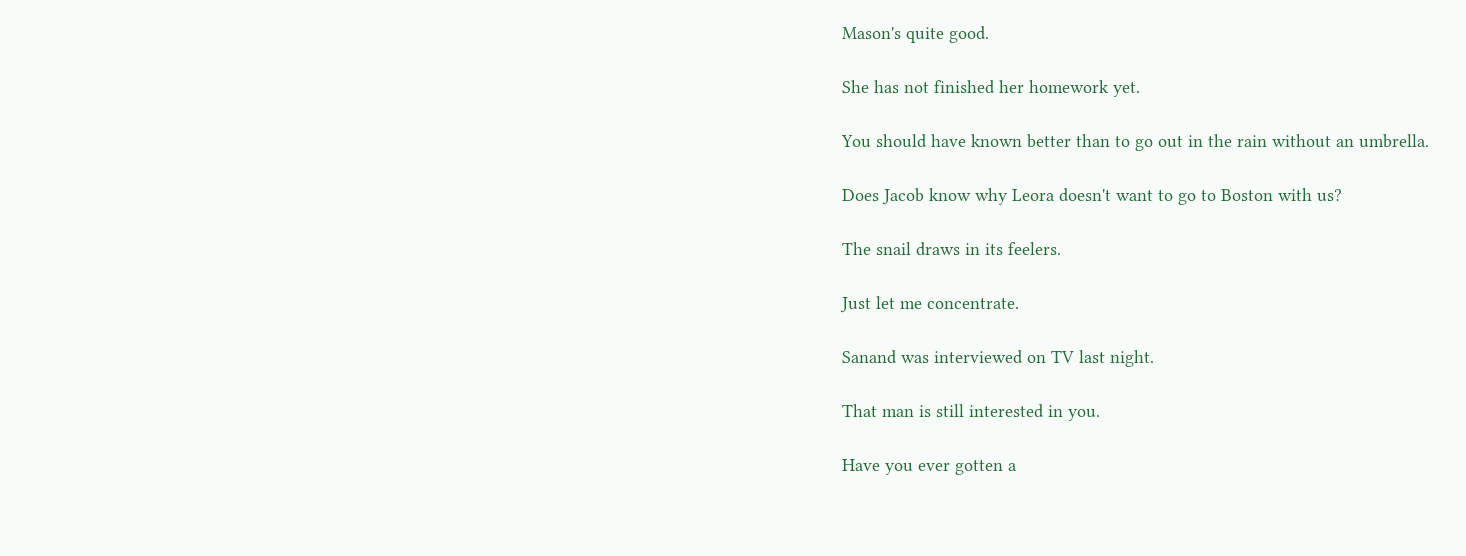Mason's quite good.

She has not finished her homework yet.

You should have known better than to go out in the rain without an umbrella.

Does Jacob know why Leora doesn't want to go to Boston with us?

The snail draws in its feelers.

Just let me concentrate.

Sanand was interviewed on TV last night.

That man is still interested in you.

Have you ever gotten a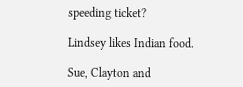speeding ticket?

Lindsey likes Indian food.

Sue, Clayton and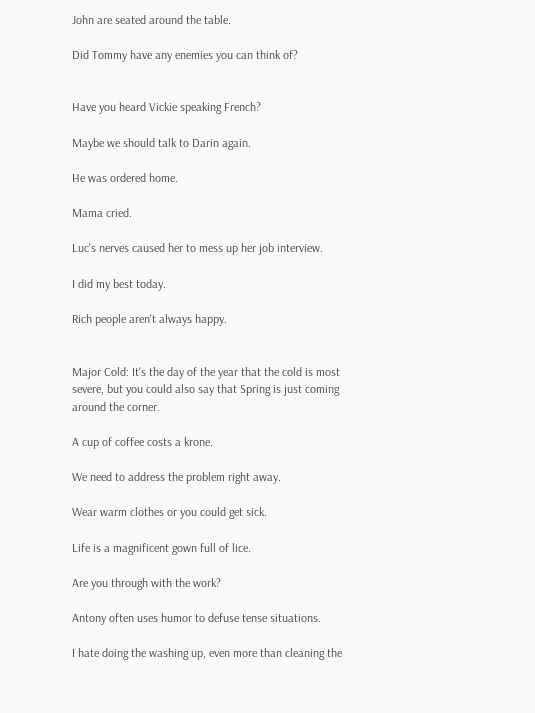John are seated around the table.

Did Tommy have any enemies you can think of?


Have you heard Vickie speaking French?

Maybe we should talk to Darin again.

He was ordered home.

Mama cried.

Luc's nerves caused her to mess up her job interview.

I did my best today.

Rich people aren't always happy.


Major Cold: It's the day of the year that the cold is most severe, but you could also say that Spring is just coming around the corner.

A cup of coffee costs a krone.

We need to address the problem right away.

Wear warm clothes or you could get sick.

Life is a magnificent gown full of lice.

Are you through with the work?

Antony often uses humor to defuse tense situations.

I hate doing the washing up, even more than cleaning the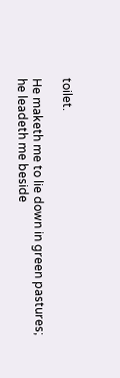toilet.

He maketh me to lie down in green pastures; he leadeth me beside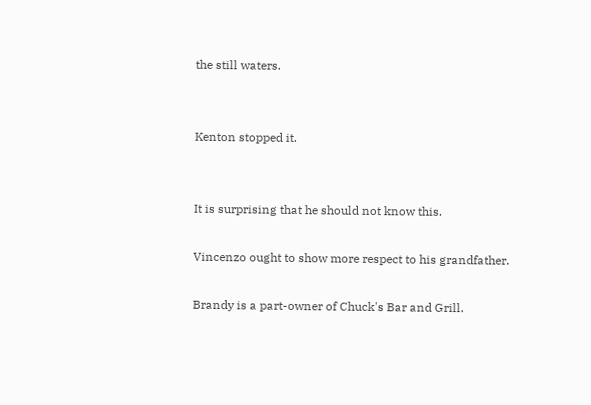the still waters.


Kenton stopped it.


It is surprising that he should not know this.

Vincenzo ought to show more respect to his grandfather.

Brandy is a part-owner of Chuck's Bar and Grill.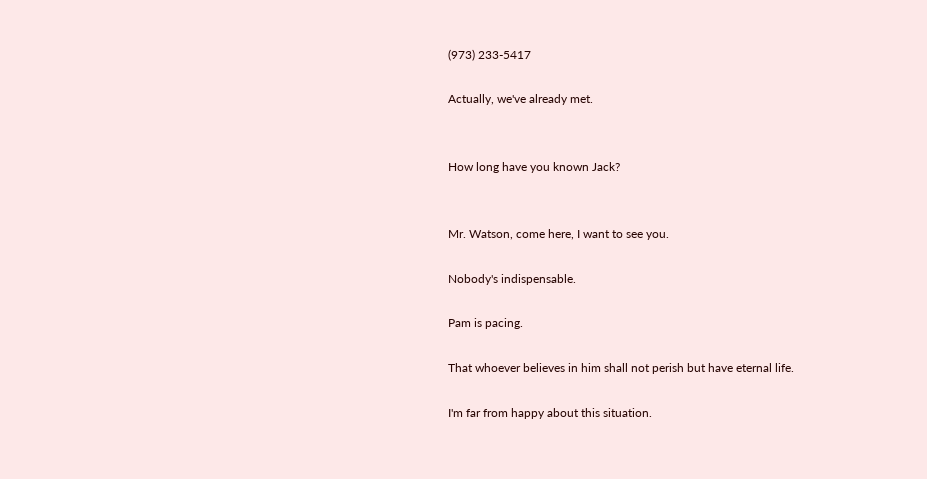(973) 233-5417

Actually, we've already met.


How long have you known Jack?


Mr. Watson, come here, I want to see you.

Nobody's indispensable.

Pam is pacing.

That whoever believes in him shall not perish but have eternal life.

I'm far from happy about this situation.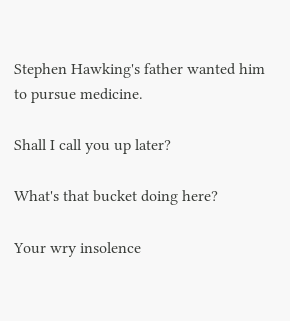Stephen Hawking's father wanted him to pursue medicine.

Shall I call you up later?

What's that bucket doing here?

Your wry insolence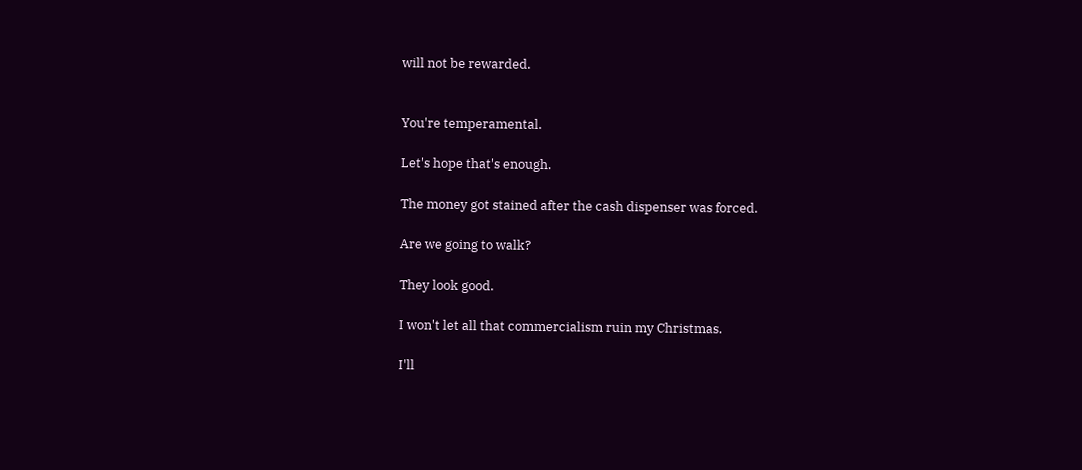will not be rewarded.


You're temperamental.

Let's hope that's enough.

The money got stained after the cash dispenser was forced.

Are we going to walk?

They look good.

I won't let all that commercialism ruin my Christmas.

I'll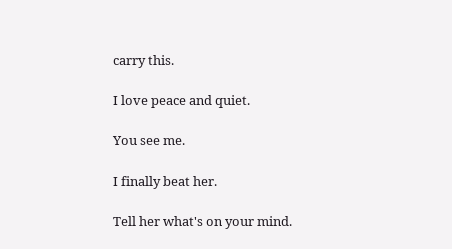carry this.

I love peace and quiet.

You see me.

I finally beat her.

Tell her what's on your mind.